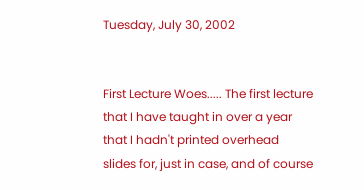Tuesday, July 30, 2002


First Lecture Woes..... The first lecture that I have taught in over a year that I hadn't printed overhead slides for, just in case, and of course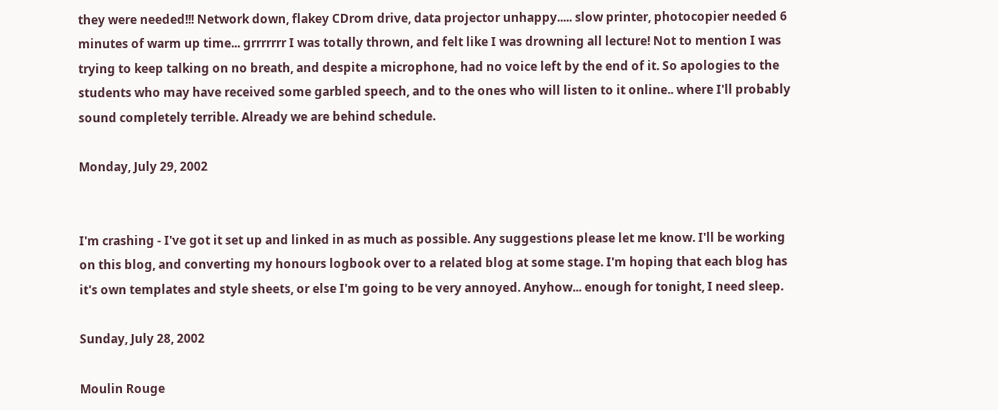they were needed!!! Network down, flakey CDrom drive, data projector unhappy..... slow printer, photocopier needed 6 minutes of warm up time... grrrrrrr I was totally thrown, and felt like I was drowning all lecture! Not to mention I was trying to keep talking on no breath, and despite a microphone, had no voice left by the end of it. So apologies to the students who may have received some garbled speech, and to the ones who will listen to it online.. where I'll probably sound completely terrible. Already we are behind schedule.

Monday, July 29, 2002


I'm crashing - I've got it set up and linked in as much as possible. Any suggestions please let me know. I'll be working on this blog, and converting my honours logbook over to a related blog at some stage. I'm hoping that each blog has it's own templates and style sheets, or else I'm going to be very annoyed. Anyhow... enough for tonight, I need sleep.

Sunday, July 28, 2002

Moulin Rouge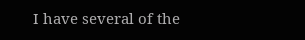I have several of the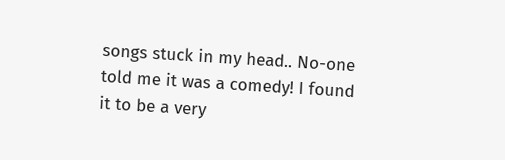songs stuck in my head.. No-one told me it was a comedy! I found it to be a very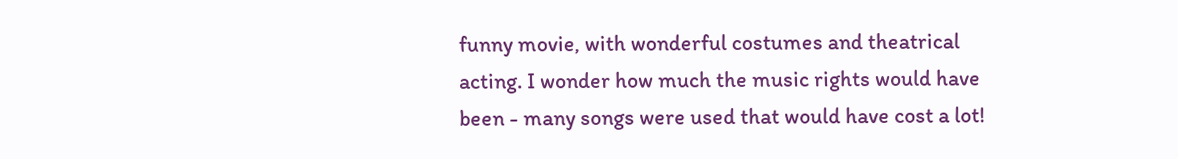funny movie, with wonderful costumes and theatrical acting. I wonder how much the music rights would have been - many songs were used that would have cost a lot!